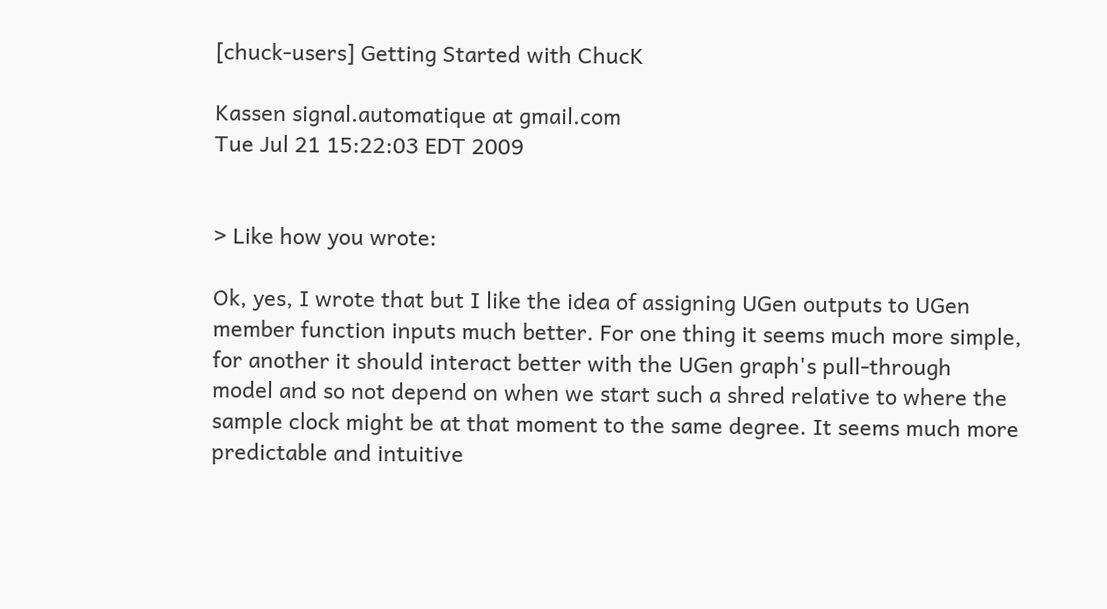[chuck-users] Getting Started with ChucK

Kassen signal.automatique at gmail.com
Tue Jul 21 15:22:03 EDT 2009


> Like how you wrote:

Ok, yes, I wrote that but I like the idea of assigning UGen outputs to UGen
member function inputs much better. For one thing it seems much more simple,
for another it should interact better with the UGen graph's pull-through
model and so not depend on when we start such a shred relative to where the
sample clock might be at that moment to the same degree. It seems much more
predictable and intuitive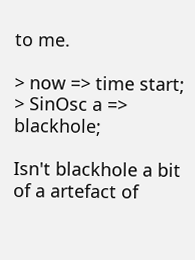to me.

> now => time start;
> SinOsc a => blackhole;

Isn't blackhole a bit of a artefact of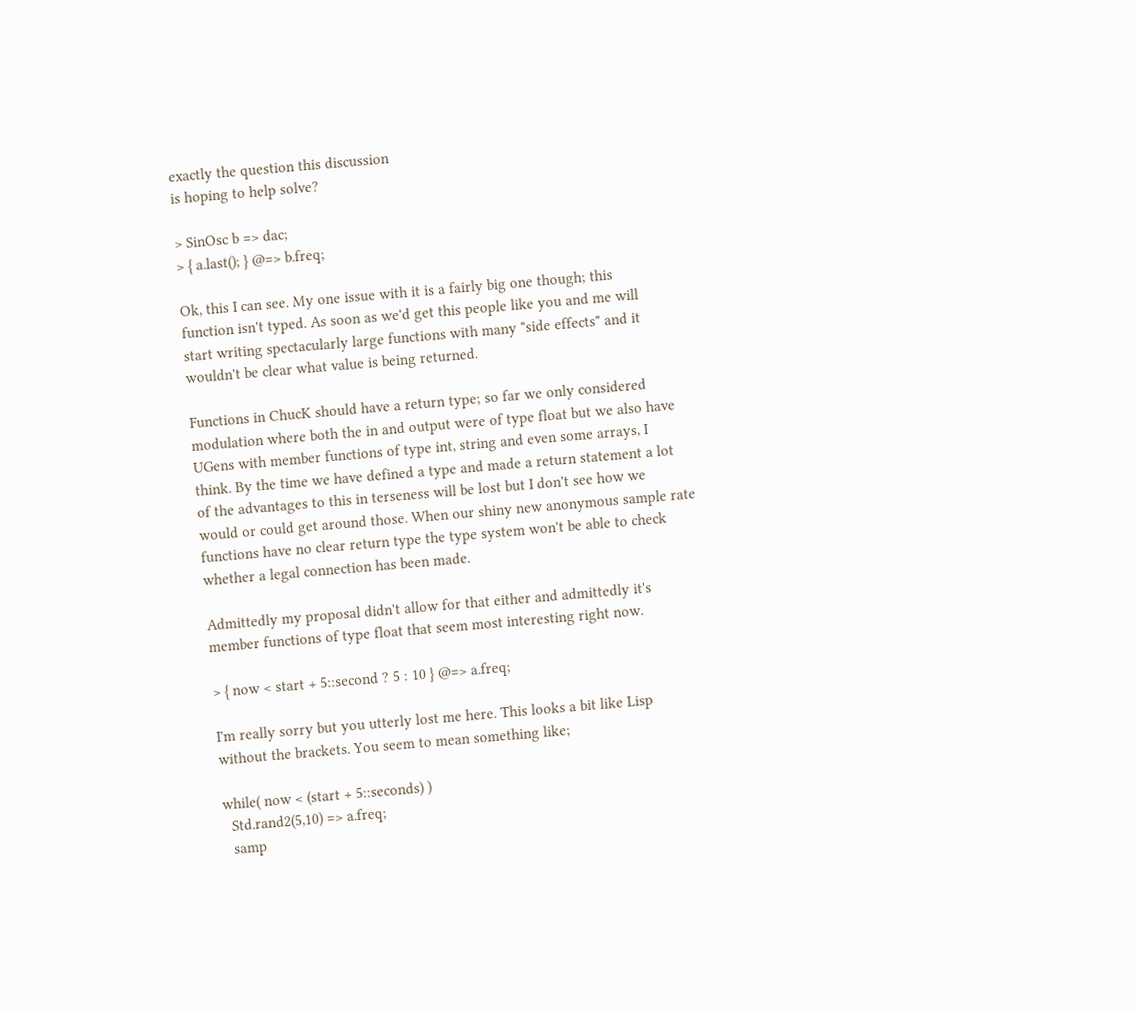exactly the question this discussion
is hoping to help solve?

> SinOsc b => dac;
> { a.last(); } @=> b.freq;

Ok, this I can see. My one issue with it is a fairly big one though; this
function isn't typed. As soon as we'd get this people like you and me will
start writing spectacularly large functions with many "side effects" and it
wouldn't be clear what value is being returned.

Functions in ChucK should have a return type; so far we only considered
modulation where both the in and output were of type float but we also have
UGens with member functions of type int, string and even some arrays, I
think. By the time we have defined a type and made a return statement a lot
of the advantages to this in terseness will be lost but I don't see how we
would or could get around those. When our shiny new anonymous sample rate
functions have no clear return type the type system won't be able to check
whether a legal connection has been made.

Admittedly my proposal didn't allow for that either and admittedly it's
member functions of type float that seem most interesting right now.

> { now < start + 5::second ? 5 : 10 } @=> a.freq;

I'm really sorry but you utterly lost me here. This looks a bit like Lisp
without the brackets. You seem to mean something like;

while( now < (start + 5::seconds) )
  Std.rand2(5,10) => a.freq;
  samp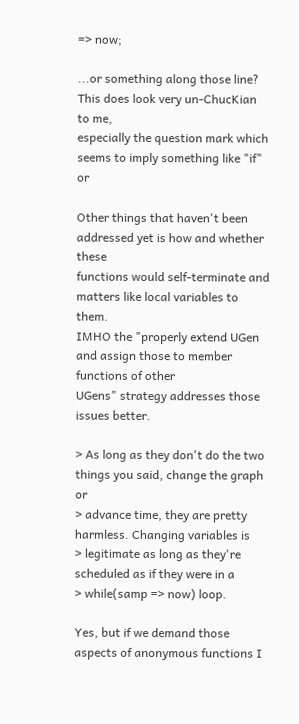=> now;

...or something along those line? This does look very un-ChucKian to me,
especially the question mark which seems to imply something like "if" or

Other things that haven't been addressed yet is how and whether these
functions would self-terminate and matters like local variables to them.
IMHO the "properly extend UGen and assign those to member functions of other
UGens" strategy addresses those issues better.

> As long as they don't do the two things you said, change the graph or
> advance time, they are pretty harmless. Changing variables is
> legitimate as long as they're scheduled as if they were in a
> while(samp => now) loop.

Yes, but if we demand those aspects of anonymous functions I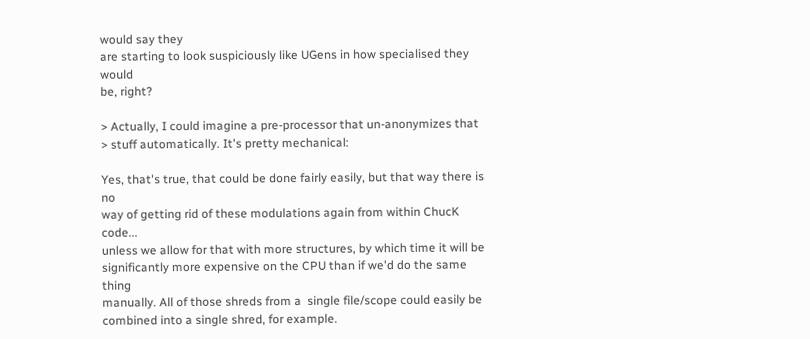would say they
are starting to look suspiciously like UGens in how specialised they would
be, right?

> Actually, I could imagine a pre-processor that un-anonymizes that
> stuff automatically. It's pretty mechanical:

Yes, that's true, that could be done fairly easily, but that way there is no
way of getting rid of these modulations again from within ChucK code...
unless we allow for that with more structures, by which time it will be
significantly more expensive on the CPU than if we'd do the same thing
manually. All of those shreds from a  single file/scope could easily be
combined into a single shred, for example.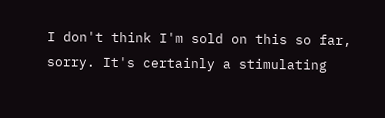I don't think I'm sold on this so far, sorry. It's certainly a stimulating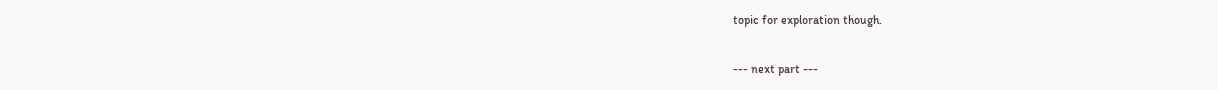topic for exploration though.

--- next part ---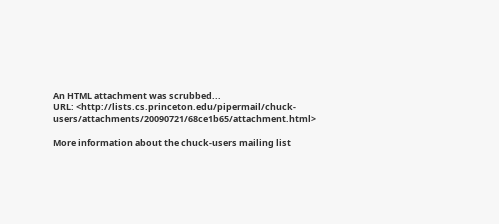An HTML attachment was scrubbed...
URL: <http://lists.cs.princeton.edu/pipermail/chuck-users/attachments/20090721/68ce1b65/attachment.html>

More information about the chuck-users mailing list